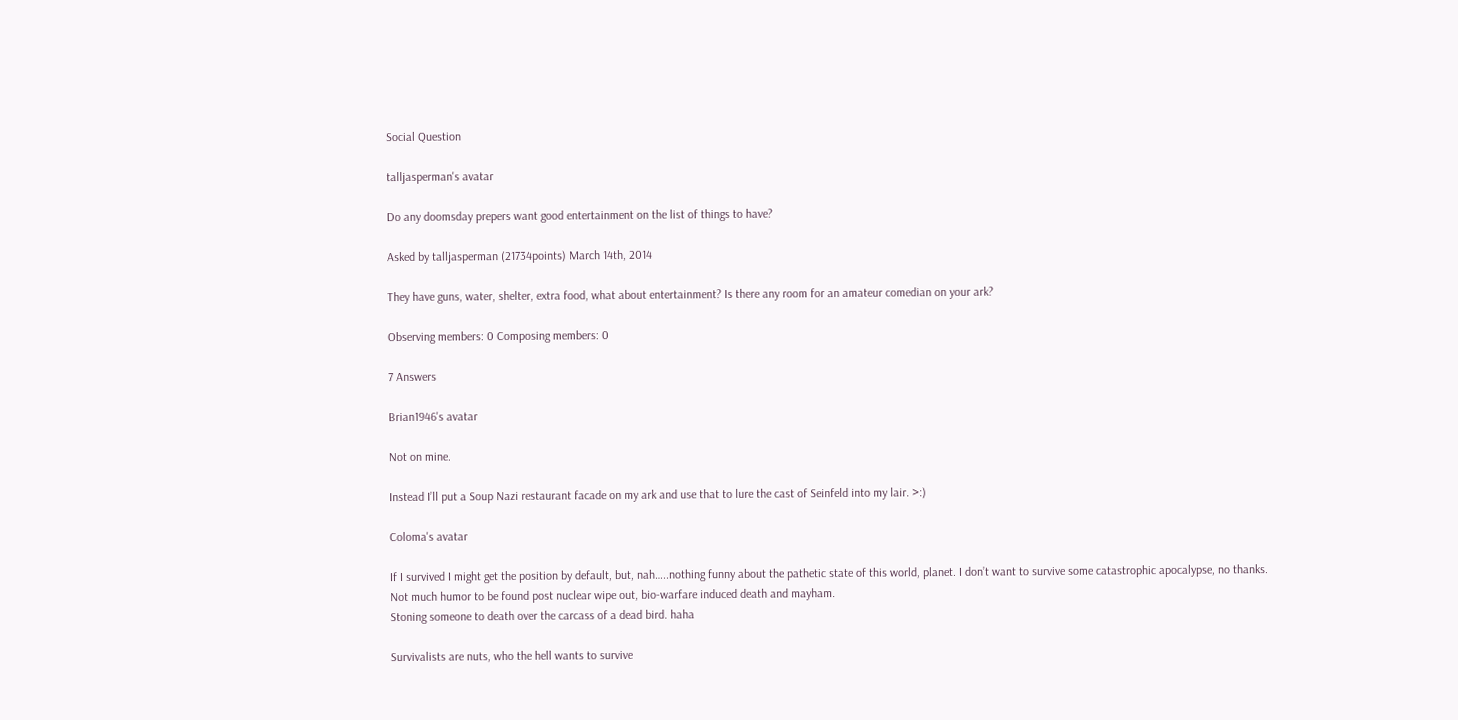Social Question

talljasperman's avatar

Do any doomsday prepers want good entertainment on the list of things to have?

Asked by talljasperman (21734points) March 14th, 2014

They have guns, water, shelter, extra food, what about entertainment? Is there any room for an amateur comedian on your ark?

Observing members: 0 Composing members: 0

7 Answers

Brian1946's avatar

Not on mine.

Instead I’ll put a Soup Nazi restaurant facade on my ark and use that to lure the cast of Seinfeld into my lair. >:)

Coloma's avatar

If I survived I might get the position by default, but, nah…..nothing funny about the pathetic state of this world, planet. I don’t want to survive some catastrophic apocalypse, no thanks.
Not much humor to be found post nuclear wipe out, bio-warfare induced death and mayham.
Stoning someone to death over the carcass of a dead bird. haha

Survivalists are nuts, who the hell wants to survive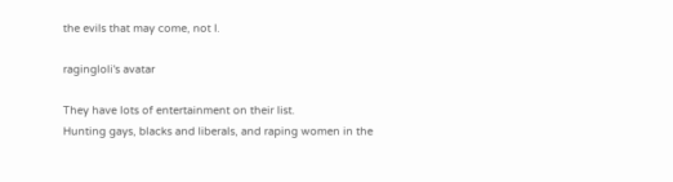the evils that may come, not I.

ragingloli's avatar

They have lots of entertainment on their list.
Hunting gays, blacks and liberals, and raping women in the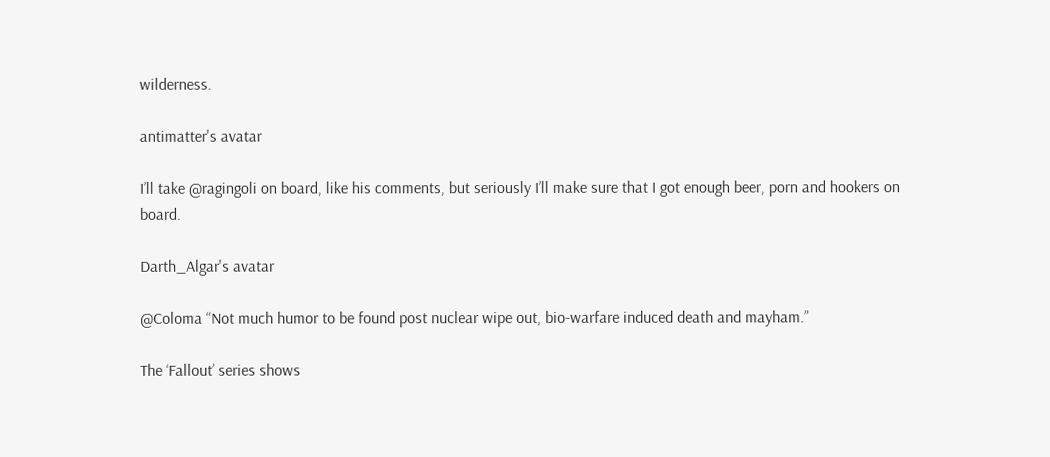wilderness.

antimatter's avatar

I’ll take @ragingoli on board, like his comments, but seriously I’ll make sure that I got enough beer, porn and hookers on board.

Darth_Algar's avatar

@Coloma “Not much humor to be found post nuclear wipe out, bio-warfare induced death and mayham.”

The ‘Fallout’ series shows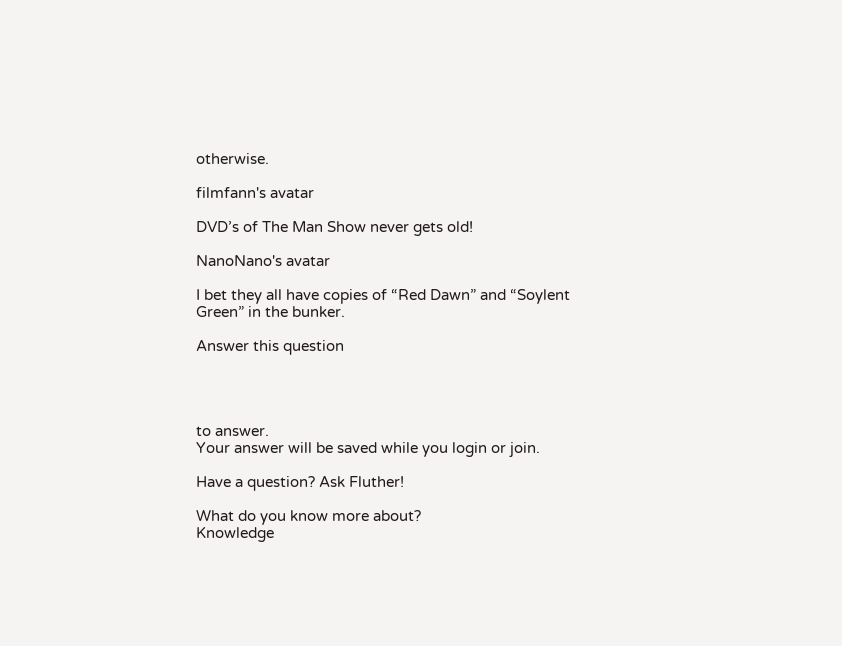otherwise.

filmfann's avatar

DVD’s of The Man Show never gets old!

NanoNano's avatar

I bet they all have copies of “Red Dawn” and “Soylent Green” in the bunker.

Answer this question




to answer.
Your answer will be saved while you login or join.

Have a question? Ask Fluther!

What do you know more about?
Knowledge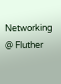Networking @ Fluther